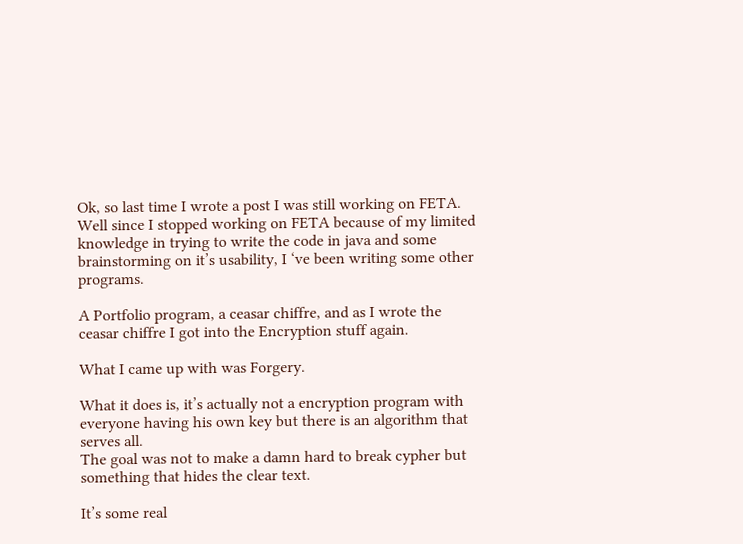Ok, so last time I wrote a post I was still working on FETA. Well since I stopped working on FETA because of my limited knowledge in trying to write the code in java and some brainstorming on it’s usability, I ‘ve been writing some other programs.

A Portfolio program, a ceasar chiffre, and as I wrote the ceasar chiffre I got into the Encryption stuff again.

What I came up with was Forgery.

What it does is, it’s actually not a encryption program with everyone having his own key but there is an algorithm that serves all.
The goal was not to make a damn hard to break cypher but something that hides the clear text.

It’s some real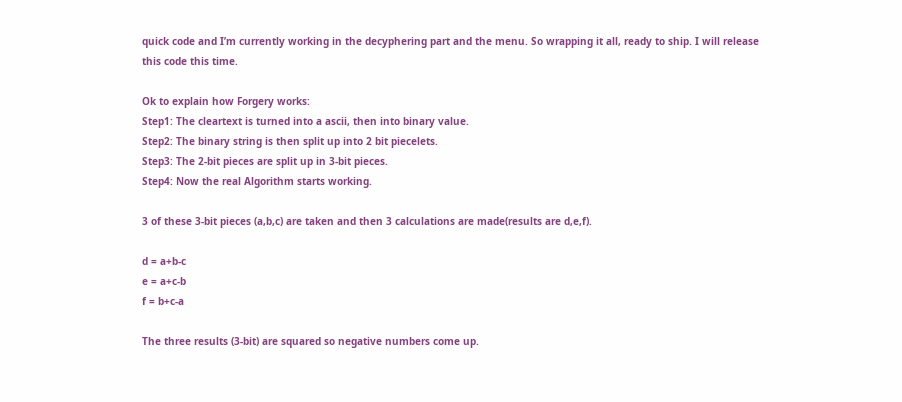quick code and I’m currently working in the decyphering part and the menu. So wrapping it all, ready to ship. I will release this code this time.

Ok to explain how Forgery works:
Step1: The cleartext is turned into a ascii, then into binary value.
Step2: The binary string is then split up into 2 bit piecelets.
Step3: The 2-bit pieces are split up in 3-bit pieces.
Step4: Now the real Algorithm starts working.

3 of these 3-bit pieces (a,b,c) are taken and then 3 calculations are made(results are d,e,f).

d = a+b-c
e = a+c-b
f = b+c-a

The three results (3-bit) are squared so negative numbers come up.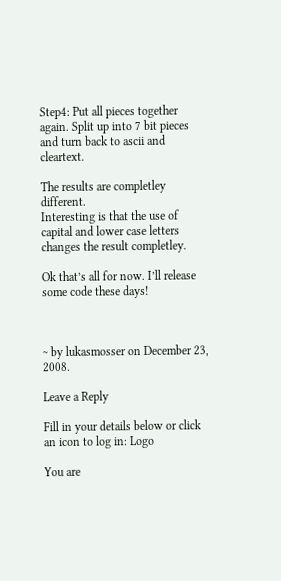Step4: Put all pieces together again. Split up into 7 bit pieces and turn back to ascii and cleartext.

The results are completley different.
Interesting is that the use of capital and lower case letters changes the result completley.

Ok that’s all for now. I’ll release some code these days!



~ by lukasmosser on December 23, 2008.

Leave a Reply

Fill in your details below or click an icon to log in: Logo

You are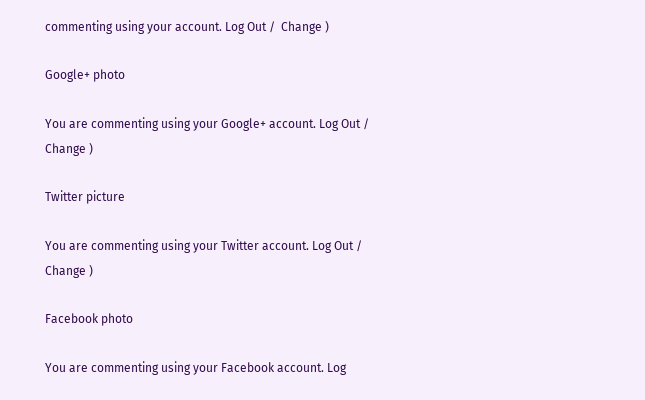commenting using your account. Log Out /  Change )

Google+ photo

You are commenting using your Google+ account. Log Out /  Change )

Twitter picture

You are commenting using your Twitter account. Log Out /  Change )

Facebook photo

You are commenting using your Facebook account. Log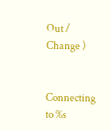Out /  Change )


Connecting to %s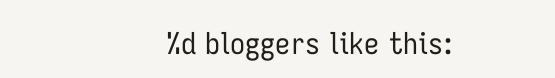%d bloggers like this: